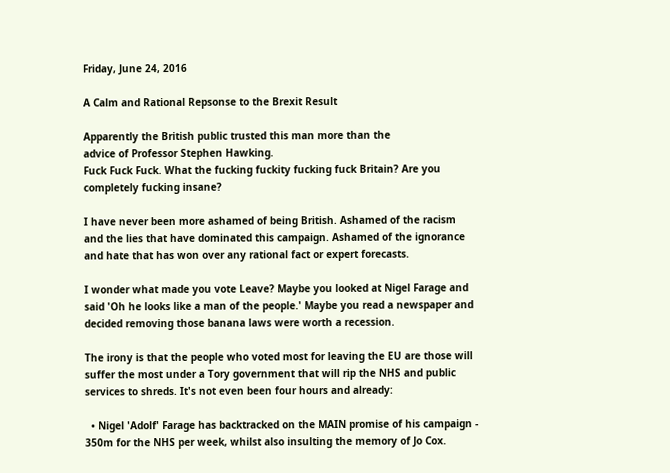Friday, June 24, 2016

A Calm and Rational Repsonse to the Brexit Result

Apparently the British public trusted this man more than the
advice of Professor Stephen Hawking.
Fuck Fuck Fuck. What the fucking fuckity fucking fuck Britain? Are you completely fucking insane?

I have never been more ashamed of being British. Ashamed of the racism and the lies that have dominated this campaign. Ashamed of the ignorance and hate that has won over any rational fact or expert forecasts.

I wonder what made you vote Leave? Maybe you looked at Nigel Farage and said 'Oh he looks like a man of the people.' Maybe you read a newspaper and decided removing those banana laws were worth a recession.

The irony is that the people who voted most for leaving the EU are those will suffer the most under a Tory government that will rip the NHS and public services to shreds. It's not even been four hours and already:

  • Nigel 'Adolf' Farage has backtracked on the MAIN promise of his campaign - 350m for the NHS per week, whilst also insulting the memory of Jo Cox.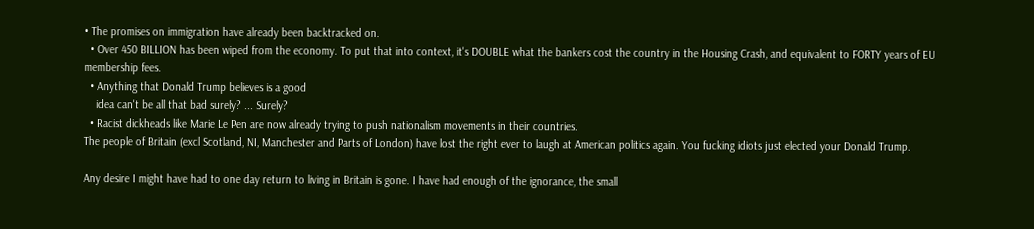• The promises on immigration have already been backtracked on.
  • Over 450 BILLION has been wiped from the economy. To put that into context, it's DOUBLE what the bankers cost the country in the Housing Crash, and equivalent to FORTY years of EU membership fees.
  • Anything that Donald Trump believes is a good
    idea can't be all that bad surely? ... Surely?
  • Racist dickheads like Marie Le Pen are now already trying to push nationalism movements in their countries.
The people of Britain (excl Scotland, NI, Manchester and Parts of London) have lost the right ever to laugh at American politics again. You fucking idiots just elected your Donald Trump.

Any desire I might have had to one day return to living in Britain is gone. I have had enough of the ignorance, the small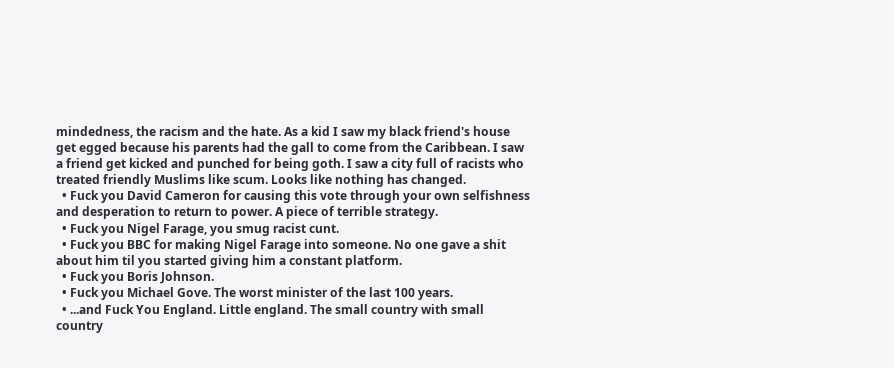mindedness, the racism and the hate. As a kid I saw my black friend's house get egged because his parents had the gall to come from the Caribbean. I saw a friend get kicked and punched for being goth. I saw a city full of racists who treated friendly Muslims like scum. Looks like nothing has changed.
  • Fuck you David Cameron for causing this vote through your own selfishness and desperation to return to power. A piece of terrible strategy.
  • Fuck you Nigel Farage, you smug racist cunt.
  • Fuck you BBC for making Nigel Farage into someone. No one gave a shit about him til you started giving him a constant platform.
  • Fuck you Boris Johnson.
  • Fuck you Michael Gove. The worst minister of the last 100 years.
  • ...and Fuck You England. Little england. The small country with small country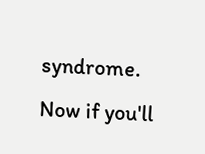syndrome.
Now if you'll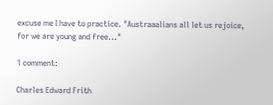excuse me I have to practice. "Austraaalians all let us rejoice, for we are young and free..."

1 comment:

Charles Edward Frith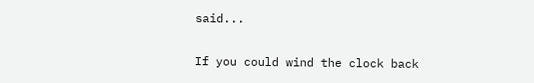said...

If you could wind the clock back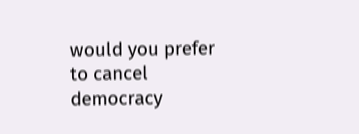would you prefer to cancel democracy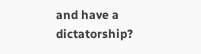and have a dictatorship?